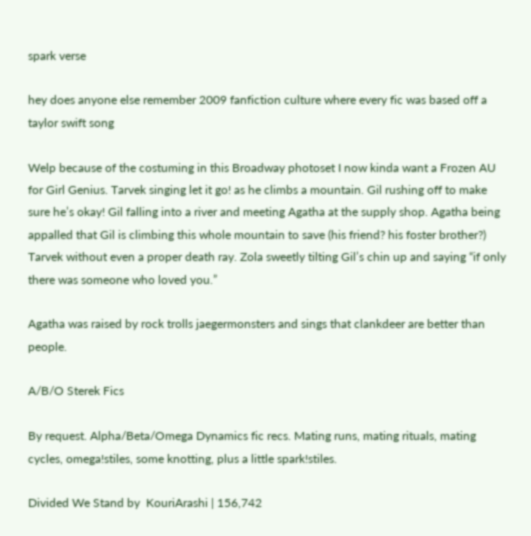spark verse

hey does anyone else remember 2009 fanfiction culture where every fic was based off a taylor swift song

Welp because of the costuming in this Broadway photoset I now kinda want a Frozen AU for Girl Genius. Tarvek singing let it go! as he climbs a mountain. Gil rushing off to make sure he’s okay! Gil falling into a river and meeting Agatha at the supply shop. Agatha being appalled that Gil is climbing this whole mountain to save (his friend? his foster brother?) Tarvek without even a proper death ray. Zola sweetly tilting Gil’s chin up and saying “if only there was someone who loved you.”

Agatha was raised by rock trolls jaegermonsters and sings that clankdeer are better than people.

A/B/O Sterek Fics

By request. Alpha/Beta/Omega Dynamics fic recs. Mating runs, mating rituals, mating cycles, omega!stiles, some knotting, plus a little spark!stiles.

Divided We Stand by  KouriArashi | 156,742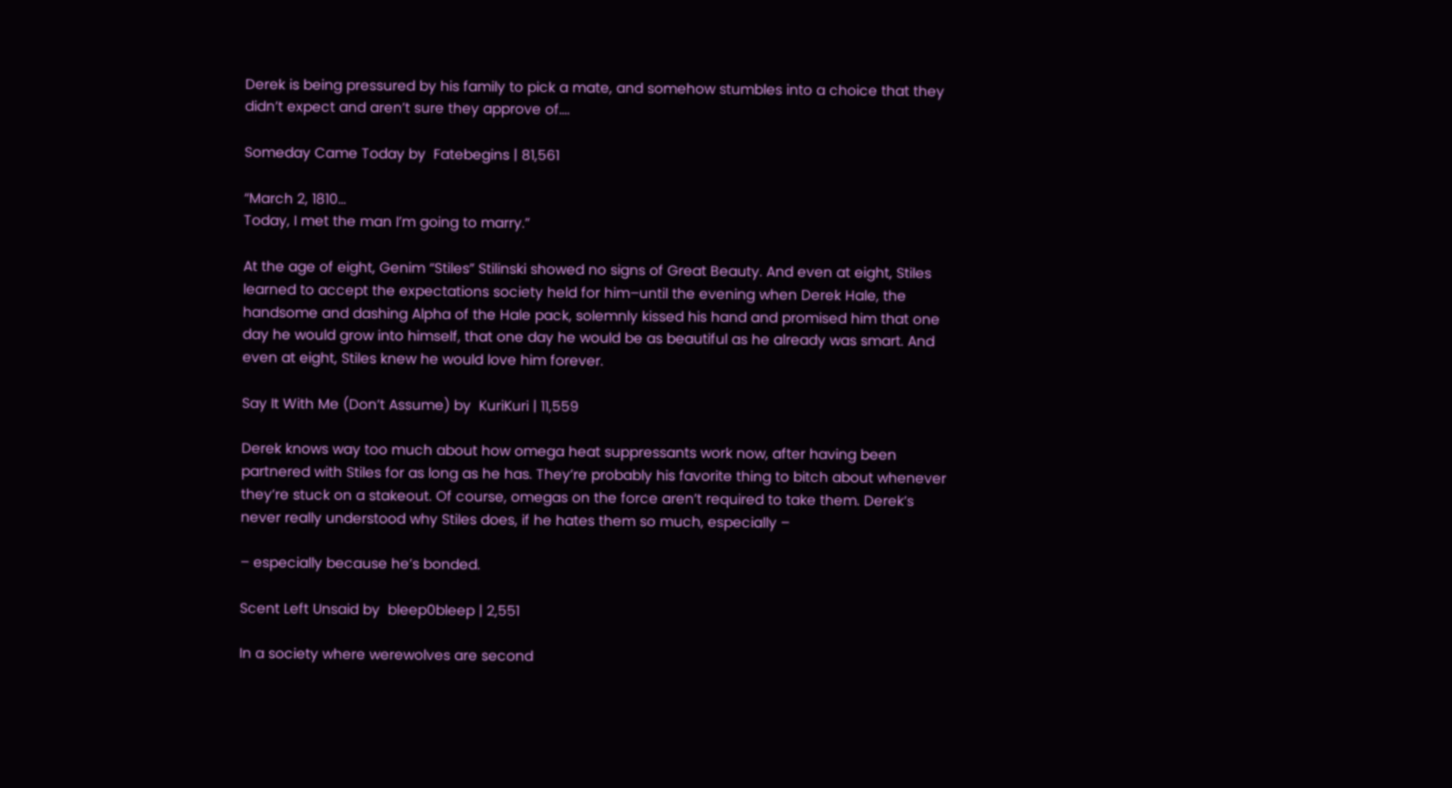Derek is being pressured by his family to pick a mate, and somehow stumbles into a choice that they didn’t expect and aren’t sure they approve of….

Someday Came Today by  Fatebegins | 81,561

“March 2, 1810…
Today, I met the man I’m going to marry.”

At the age of eight, Genim “Stiles” Stilinski showed no signs of Great Beauty. And even at eight, Stiles learned to accept the expectations society held for him–until the evening when Derek Hale, the handsome and dashing Alpha of the Hale pack, solemnly kissed his hand and promised him that one day he would grow into himself, that one day he would be as beautiful as he already was smart. And even at eight, Stiles knew he would love him forever.

Say It With Me (Don’t Assume) by  KuriKuri | 11,559

Derek knows way too much about how omega heat suppressants work now, after having been partnered with Stiles for as long as he has. They’re probably his favorite thing to bitch about whenever they’re stuck on a stakeout. Of course, omegas on the force aren’t required to take them. Derek’s never really understood why Stiles does, if he hates them so much, especially –

– especially because he’s bonded.

Scent Left Unsaid by  bleep0bleep | 2,551

In a society where werewolves are second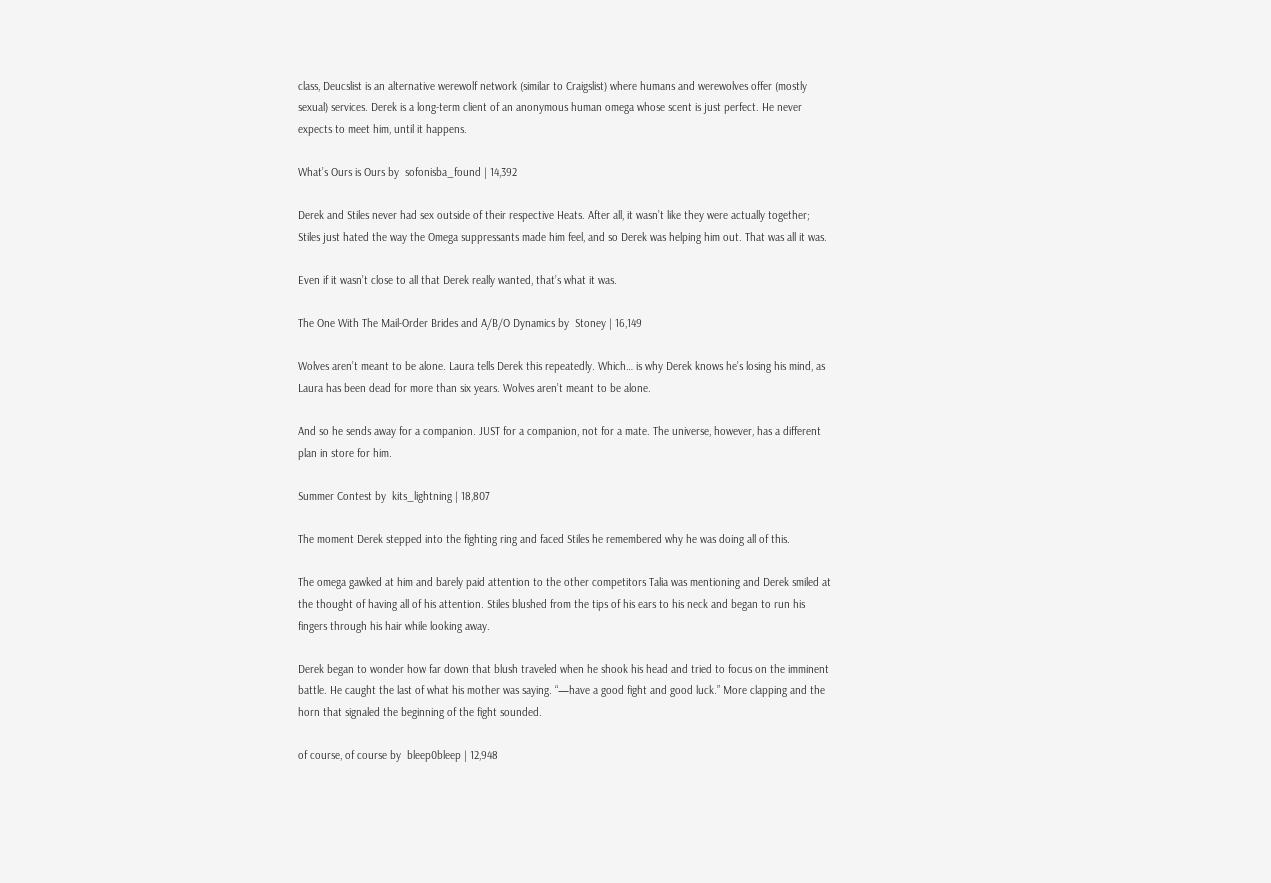class, Deucslist is an alternative werewolf network (similar to Craigslist) where humans and werewolves offer (mostly sexual) services. Derek is a long-term client of an anonymous human omega whose scent is just perfect. He never expects to meet him, until it happens.

What’s Ours is Ours by  sofonisba_found | 14,392

Derek and Stiles never had sex outside of their respective Heats. After all, it wasn’t like they were actually together; Stiles just hated the way the Omega suppressants made him feel, and so Derek was helping him out. That was all it was.

Even if it wasn’t close to all that Derek really wanted, that’s what it was.

The One With The Mail-Order Brides and A/B/O Dynamics by  Stoney | 16,149

Wolves aren’t meant to be alone. Laura tells Derek this repeatedly. Which… is why Derek knows he’s losing his mind, as Laura has been dead for more than six years. Wolves aren’t meant to be alone.

And so he sends away for a companion. JUST for a companion, not for a mate. The universe, however, has a different plan in store for him.

Summer Contest by  kits_lightning | 18,807

The moment Derek stepped into the fighting ring and faced Stiles he remembered why he was doing all of this.

The omega gawked at him and barely paid attention to the other competitors Talia was mentioning and Derek smiled at the thought of having all of his attention. Stiles blushed from the tips of his ears to his neck and began to run his fingers through his hair while looking away.

Derek began to wonder how far down that blush traveled when he shook his head and tried to focus on the imminent battle. He caught the last of what his mother was saying. “—have a good fight and good luck.” More clapping and the horn that signaled the beginning of the fight sounded.

of course, of course by  bleep0bleep | 12,948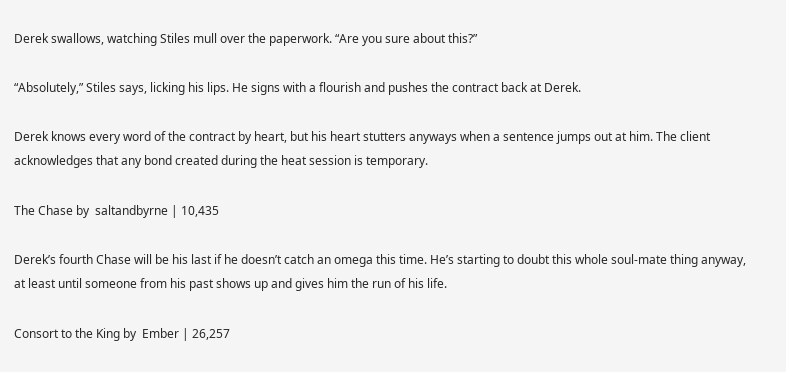Derek swallows, watching Stiles mull over the paperwork. “Are you sure about this?”

“Absolutely,” Stiles says, licking his lips. He signs with a flourish and pushes the contract back at Derek.

Derek knows every word of the contract by heart, but his heart stutters anyways when a sentence jumps out at him. The client acknowledges that any bond created during the heat session is temporary.

The Chase by  saltandbyrne | 10,435

Derek’s fourth Chase will be his last if he doesn’t catch an omega this time. He’s starting to doubt this whole soul-mate thing anyway, at least until someone from his past shows up and gives him the run of his life.

Consort to the King by  Ember | 26,257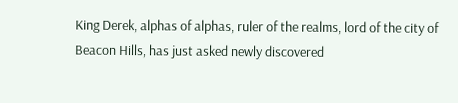King Derek, alphas of alphas, ruler of the realms, lord of the city of Beacon Hills, has just asked newly discovered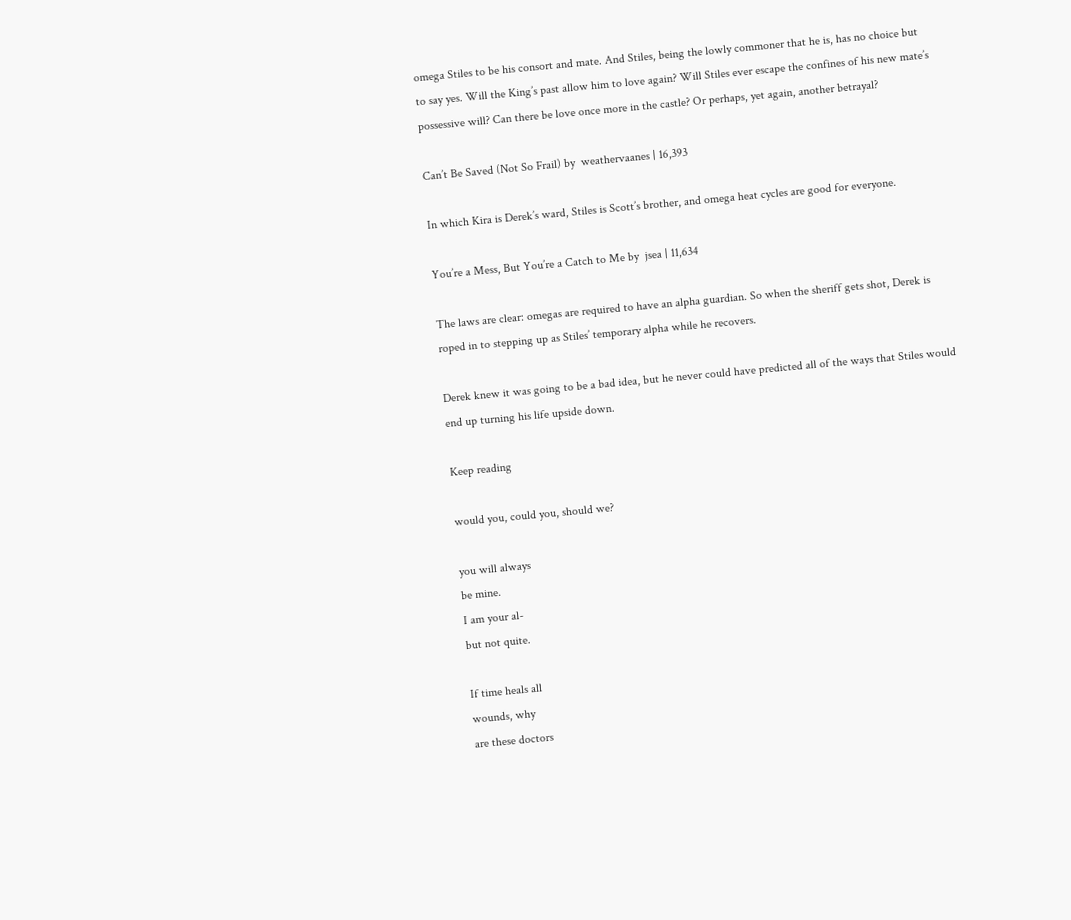omega Stiles to be his consort and mate. And Stiles, being the lowly commoner that he is, has no choice but to say yes. Will the King’s past allow him to love again? Will Stiles ever escape the confines of his new mate’s possessive will? Can there be love once more in the castle? Or perhaps, yet again, another betrayal?

Can’t Be Saved (Not So Frail) by  weathervaanes | 16,393

In which Kira is Derek’s ward, Stiles is Scott’s brother, and omega heat cycles are good for everyone.

You’re a Mess, But You’re a Catch to Me by  jsea | 11,634

The laws are clear: omegas are required to have an alpha guardian. So when the sheriff gets shot, Derek is roped in to stepping up as Stiles’ temporary alpha while he recovers.

Derek knew it was going to be a bad idea, but he never could have predicted all of the ways that Stiles would end up turning his life upside down.

Keep reading

would you, could you, should we?

you will always
be mine.
I am your al-
but not quite.

If time heals all
wounds, why
are these doctors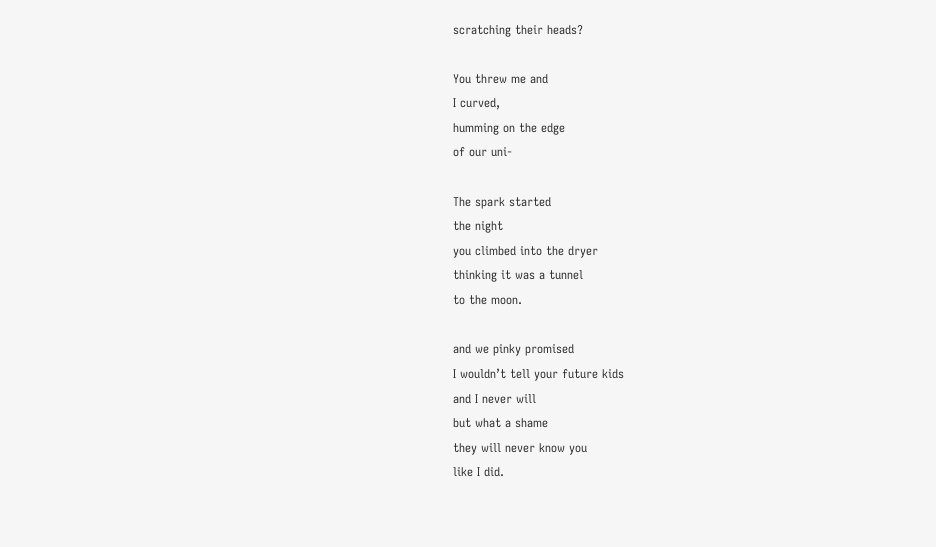scratching their heads?

You threw me and
I curved,
humming on the edge
of our uni-

The spark started
the night
you climbed into the dryer
thinking it was a tunnel
to the moon.

and we pinky promised
I wouldn’t tell your future kids
and I never will
but what a shame
they will never know you
like I did.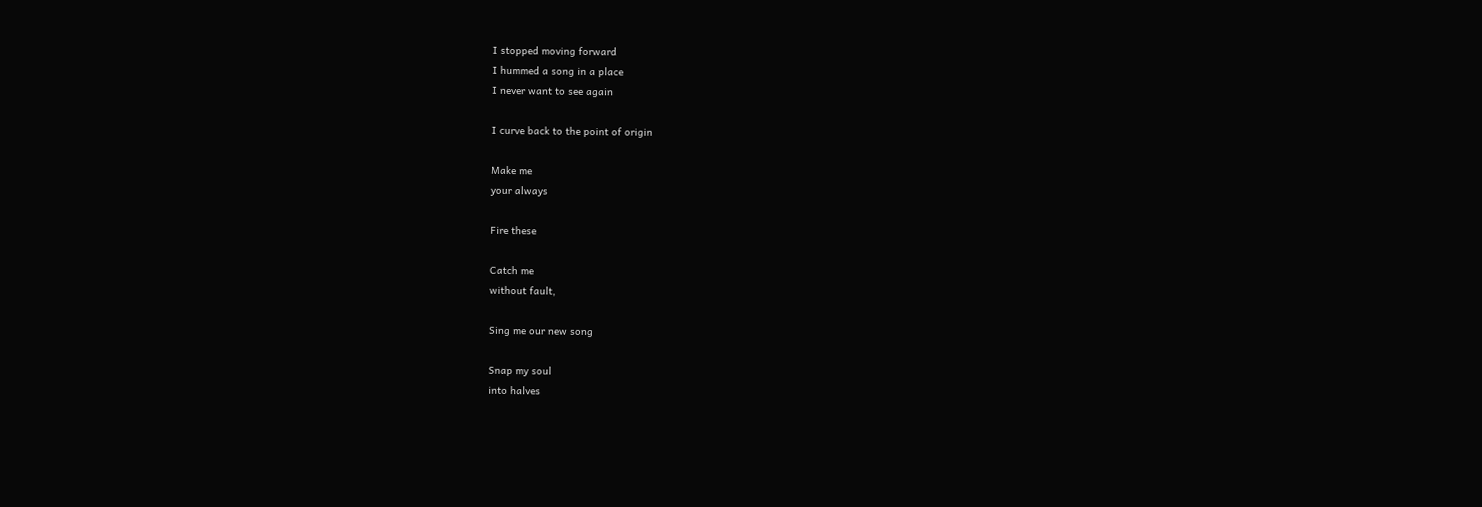I stopped moving forward
I hummed a song in a place
I never want to see again

I curve back to the point of origin

Make me
your always

Fire these

Catch me
without fault,

Sing me our new song

Snap my soul
into halves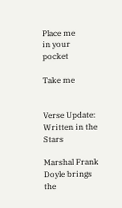Place me
in your pocket

Take me


Verse Update: Written in the Stars

Marshal Frank Doyle brings the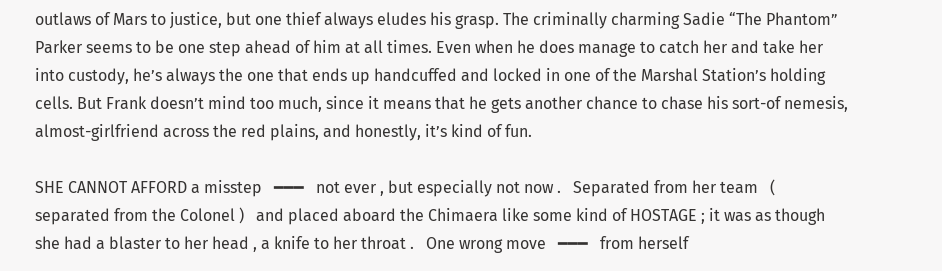outlaws of Mars to justice, but one thief always eludes his grasp. The criminally charming Sadie “The Phantom” Parker seems to be one step ahead of him at all times. Even when he does manage to catch her and take her into custody, he’s always the one that ends up handcuffed and locked in one of the Marshal Station’s holding cells. But Frank doesn’t mind too much, since it means that he gets another chance to chase his sort-of nemesis, almost-girlfriend across the red plains, and honestly, it’s kind of fun.

SHE CANNOT AFFORD a misstep   ━━━   not ever , but especially not now .   Separated from her team   ( separated from the Colonel )   and placed aboard the Chimaera like some kind of HOSTAGE ; it was as though she had a blaster to her head , a knife to her throat .   One wrong move   ━━━   from herself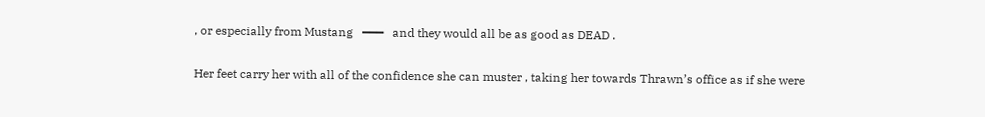, or especially from Mustang   ━━━   and they would all be as good as DEAD .

Her feet carry her with all of the confidence she can muster , taking her towards Thrawn’s office as if she were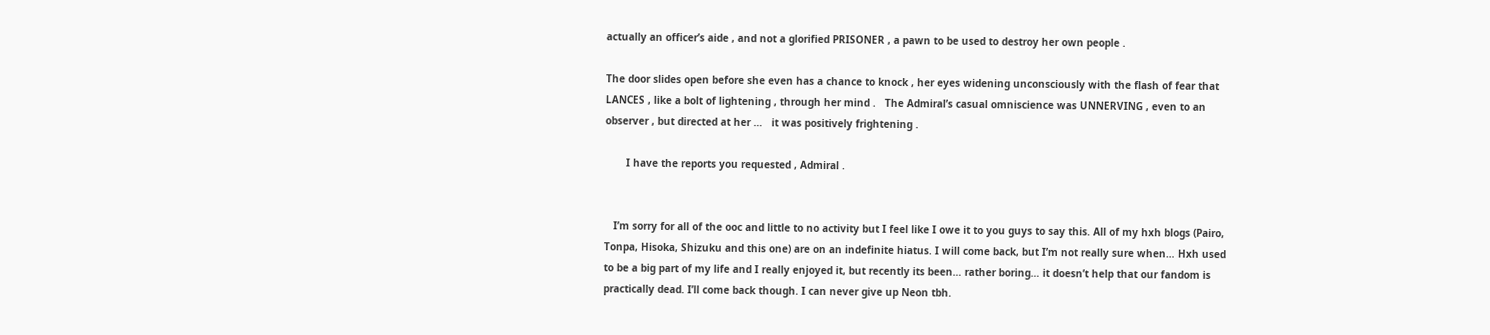actually an officer’s aide , and not a glorified PRISONER , a pawn to be used to destroy her own people .

The door slides open before she even has a chance to knock , her eyes widening unconsciously with the flash of fear that LANCES , like a bolt of lightening , through her mind .   The Admiral’s casual omniscience was UNNERVING , even to an observer , but directed at her …   it was positively frightening .

       I have the reports you requested , Admiral .


   I’m sorry for all of the ooc and little to no activity but I feel like I owe it to you guys to say this. All of my hxh blogs (Pairo, Tonpa, Hisoka, Shizuku and this one) are on an indefinite hiatus. I will come back, but I’m not really sure when… Hxh used to be a big part of my life and I really enjoyed it, but recently its been… rather boring… it doesn’t help that our fandom is practically dead. I’ll come back though. I can never give up Neon tbh.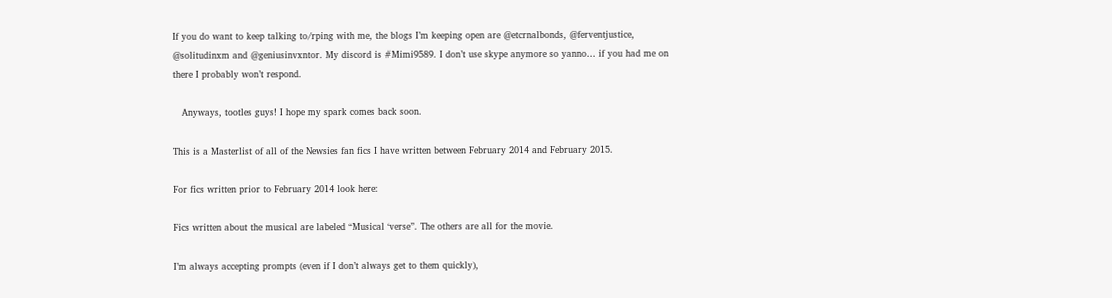If you do want to keep talking to/rping with me, the blogs I’m keeping open are @etcrnalbonds, @ferventjustice, @solitudinxm and @geniusinvxntor. My discord is #Mimi9589. I don’t use skype anymore so yanno… if you had me on there I probably won’t respond.

   Anyways, tootles guys! I hope my spark comes back soon.

This is a Masterlist of all of the Newsies fan fics I have written between February 2014 and February 2015.

For fics written prior to February 2014 look here:

Fics written about the musical are labeled “Musical ‘verse”. The others are all for the movie.

I’m always accepting prompts (even if I don’t always get to them quickly),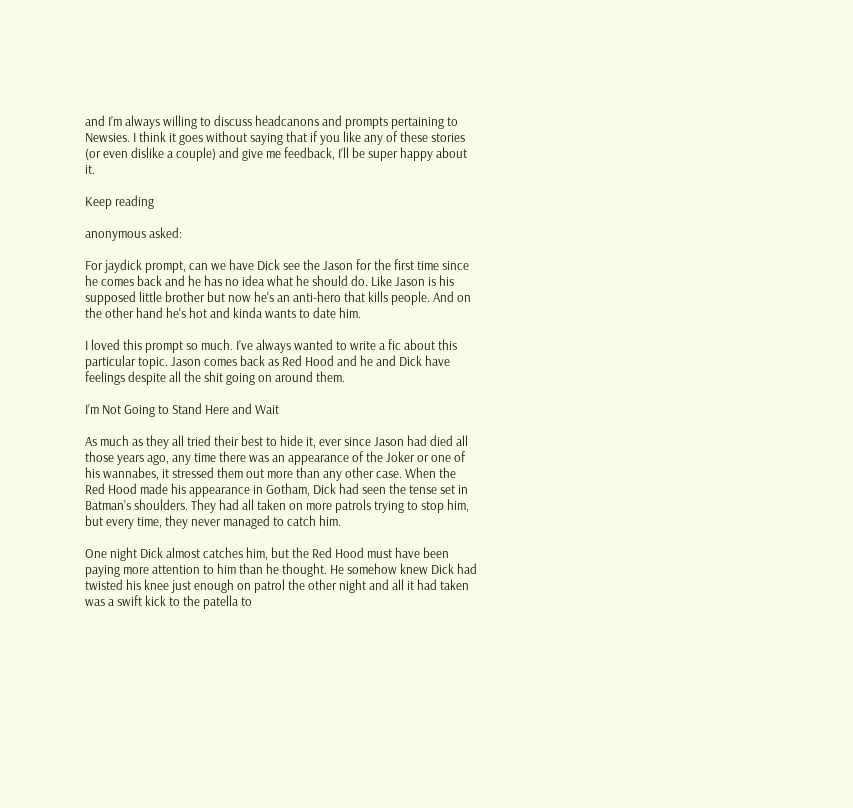and I’m always willing to discuss headcanons and prompts pertaining to Newsies. I think it goes without saying that if you like any of these stories (or even dislike a couple) and give me feedback, I’ll be super happy about it.

Keep reading

anonymous asked:

For jaydick prompt, can we have Dick see the Jason for the first time since he comes back and he has no idea what he should do. Like Jason is his supposed little brother but now he's an anti-hero that kills people. And on the other hand he's hot and kinda wants to date him.

I loved this prompt so much. I’ve always wanted to write a fic about this particular topic. Jason comes back as Red Hood and he and Dick have feelings despite all the shit going on around them.

I’m Not Going to Stand Here and Wait

As much as they all tried their best to hide it, ever since Jason had died all those years ago, any time there was an appearance of the Joker or one of his wannabes, it stressed them out more than any other case. When the Red Hood made his appearance in Gotham, Dick had seen the tense set in Batman’s shoulders. They had all taken on more patrols trying to stop him, but every time, they never managed to catch him.

One night Dick almost catches him, but the Red Hood must have been paying more attention to him than he thought. He somehow knew Dick had twisted his knee just enough on patrol the other night and all it had taken was a swift kick to the patella to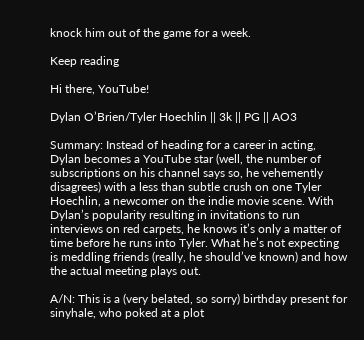knock him out of the game for a week.

Keep reading

Hi there, YouTube!

Dylan O’Brien/Tyler Hoechlin || 3k || PG || AO3

Summary: Instead of heading for a career in acting, Dylan becomes a YouTube star (well, the number of subscriptions on his channel says so, he vehemently disagrees) with a less than subtle crush on one Tyler Hoechlin, a newcomer on the indie movie scene. With Dylan’s popularity resulting in invitations to run interviews on red carpets, he knows it’s only a matter of time before he runs into Tyler. What he’s not expecting is meddling friends (really, he should’ve known) and how the actual meeting plays out.

A/N: This is a (very belated, so sorry) birthday present for sinyhale, who poked at a plot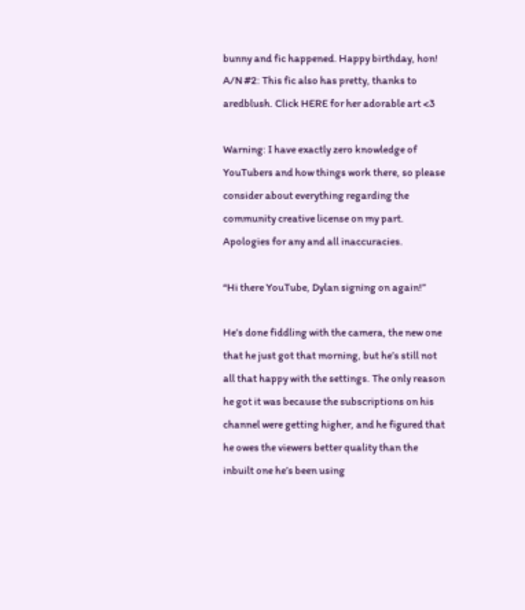bunny and fic happened. Happy birthday, hon!
A/N #2: This fic also has pretty, thanks to aredblush. Click HERE for her adorable art <3

Warning: I have exactly zero knowledge of YouTubers and how things work there, so please consider about everything regarding the community creative license on my part. Apologies for any and all inaccuracies.

“Hi there YouTube, Dylan signing on again!”

He’s done fiddling with the camera, the new one that he just got that morning, but he’s still not all that happy with the settings. The only reason he got it was because the subscriptions on his channel were getting higher, and he figured that he owes the viewers better quality than the inbuilt one he’s been using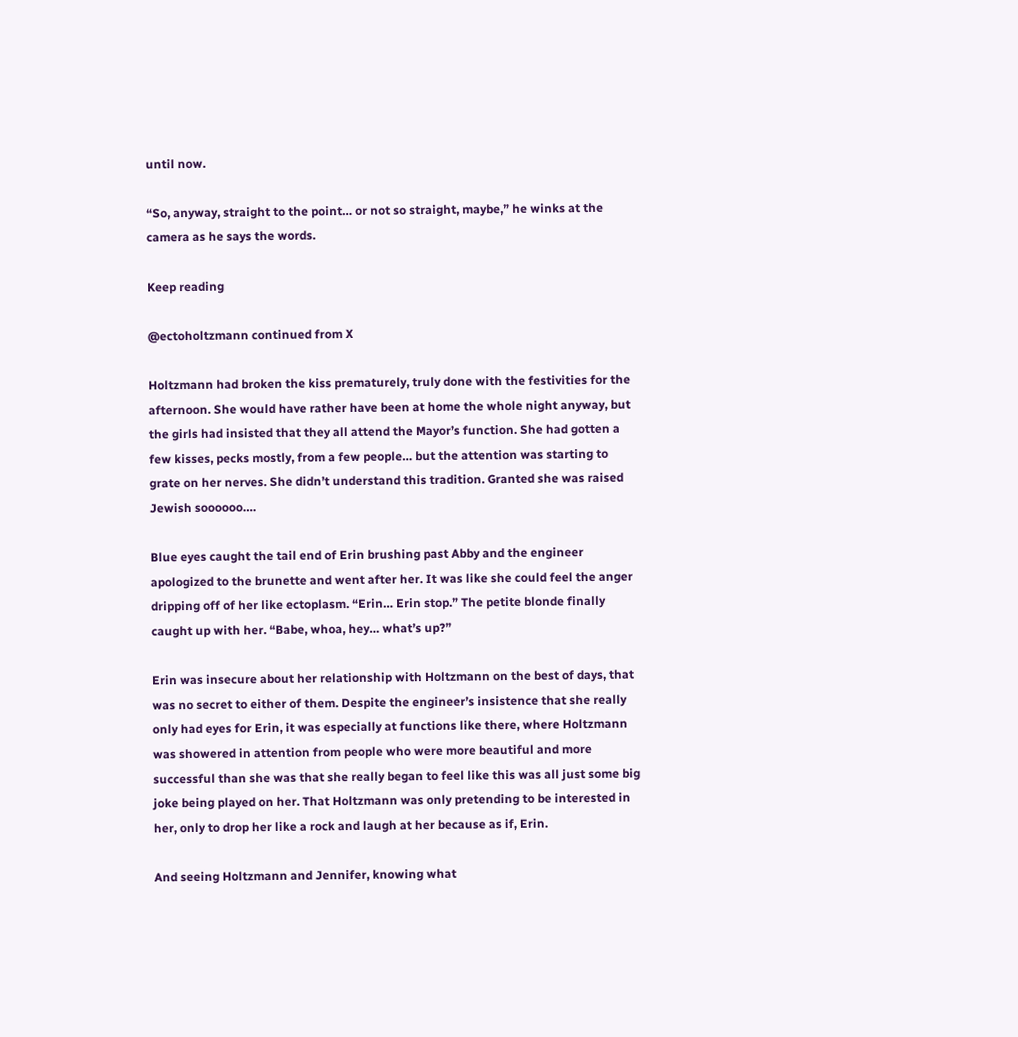until now.

“So, anyway, straight to the point… or not so straight, maybe,” he winks at the camera as he says the words.

Keep reading

@ectoholtzmann continued from X

Holtzmann had broken the kiss prematurely, truly done with the festivities for the afternoon. She would have rather have been at home the whole night anyway, but the girls had insisted that they all attend the Mayor’s function. She had gotten a few kisses, pecks mostly, from a few people… but the attention was starting to grate on her nerves. She didn’t understand this tradition. Granted she was raised Jewish soooooo….

Blue eyes caught the tail end of Erin brushing past Abby and the engineer apologized to the brunette and went after her. It was like she could feel the anger dripping off of her like ectoplasm. “Erin… Erin stop.” The petite blonde finally caught up with her. “Babe, whoa, hey… what’s up?”

Erin was insecure about her relationship with Holtzmann on the best of days, that was no secret to either of them. Despite the engineer’s insistence that she really only had eyes for Erin, it was especially at functions like there, where Holtzmann was showered in attention from people who were more beautiful and more successful than she was that she really began to feel like this was all just some big joke being played on her. That Holtzmann was only pretending to be interested in her, only to drop her like a rock and laugh at her because as if, Erin.

And seeing Holtzmann and Jennifer, knowing what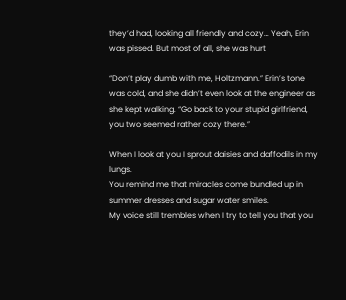they’d had, looking all friendly and cozy… Yeah, Erin was pissed. But most of all, she was hurt

“Don’t play dumb with me, Holtzmann.” Erin’s tone was cold, and she didn’t even look at the engineer as she kept walking. “Go back to your stupid girlfriend, you two seemed rather cozy there.”

When I look at you I sprout daisies and daffodils in my lungs.
You remind me that miracles come bundled up in summer dresses and sugar water smiles.
My voice still trembles when I try to tell you that you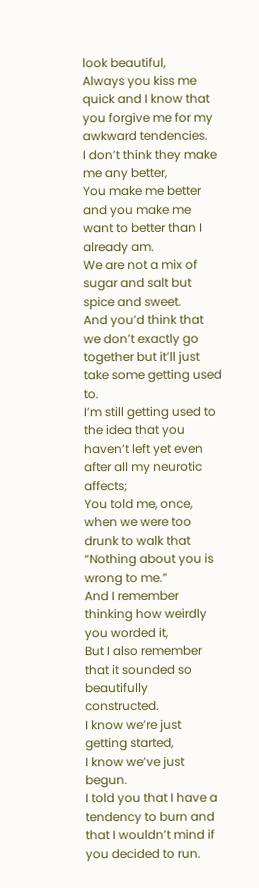look beautiful,
Always you kiss me quick and I know that you forgive me for my awkward tendencies.
I don’t think they make me any better,
You make me better and you make me want to better than I already am.
We are not a mix of sugar and salt but spice and sweet.
And you’d think that we don’t exactly go together but it’ll just take some getting used to.
I’m still getting used to the idea that you haven’t left yet even after all my neurotic affects;
You told me, once, when we were too drunk to walk that
“Nothing about you is wrong to me.”
And I remember thinking how weirdly you worded it,
But I also remember that it sounded so beautifully constructed.
I know we’re just getting started,
I know we’ve just begun.
I told you that I have a tendency to burn and that I wouldn’t mind if you decided to run.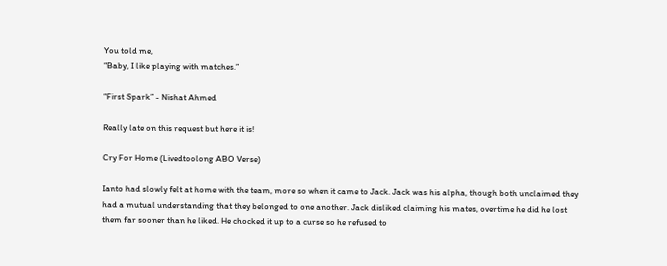You told me,
“Baby, I like playing with matches.”

“First Spark” - Nishat Ahmed

Really late on this request but here it is!

Cry For Home (Livedtoolong ABO Verse)

Ianto had slowly felt at home with the team, more so when it came to Jack. Jack was his alpha, though both unclaimed they had a mutual understanding that they belonged to one another. Jack disliked claiming his mates, overtime he did he lost them far sooner than he liked. He chocked it up to a curse so he refused to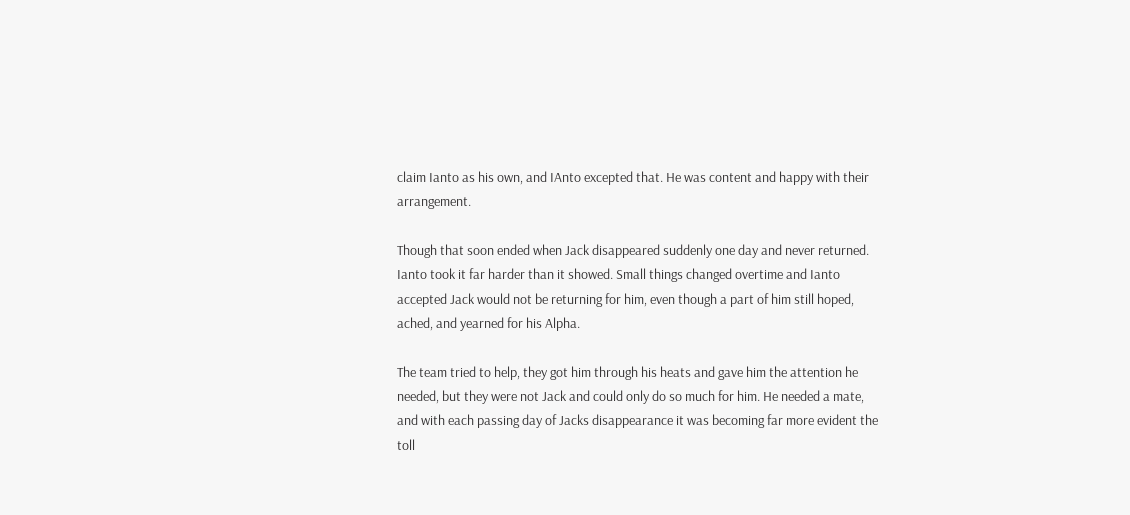claim Ianto as his own, and IAnto excepted that. He was content and happy with their arrangement.

Though that soon ended when Jack disappeared suddenly one day and never returned. Ianto took it far harder than it showed. Small things changed overtime and Ianto accepted Jack would not be returning for him, even though a part of him still hoped, ached, and yearned for his Alpha.

The team tried to help, they got him through his heats and gave him the attention he needed, but they were not Jack and could only do so much for him. He needed a mate, and with each passing day of Jacks disappearance it was becoming far more evident the toll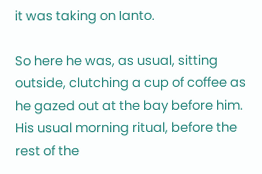it was taking on Ianto.

So here he was, as usual, sitting outside, clutching a cup of coffee as he gazed out at the bay before him. His usual morning ritual, before the rest of the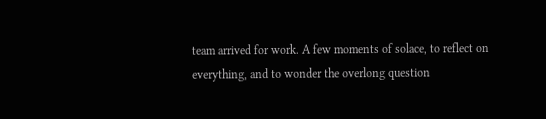team arrived for work. A few moments of solace, to reflect on everything, and to wonder the overlong question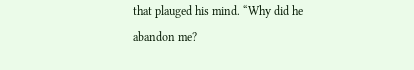that plauged his mind. “Why did he abandon me?